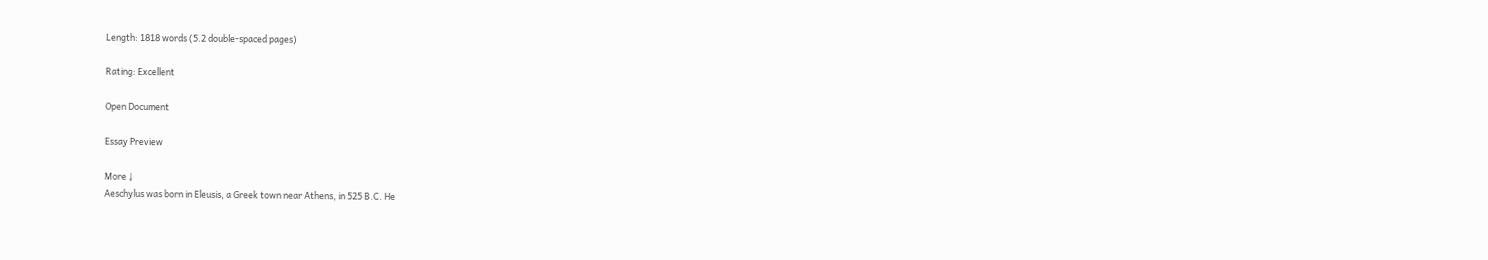Length: 1818 words (5.2 double-spaced pages)

Rating: Excellent

Open Document

Essay Preview

More ↓
Aeschylus was born in Eleusis, a Greek town near Athens, in 525 B.C. He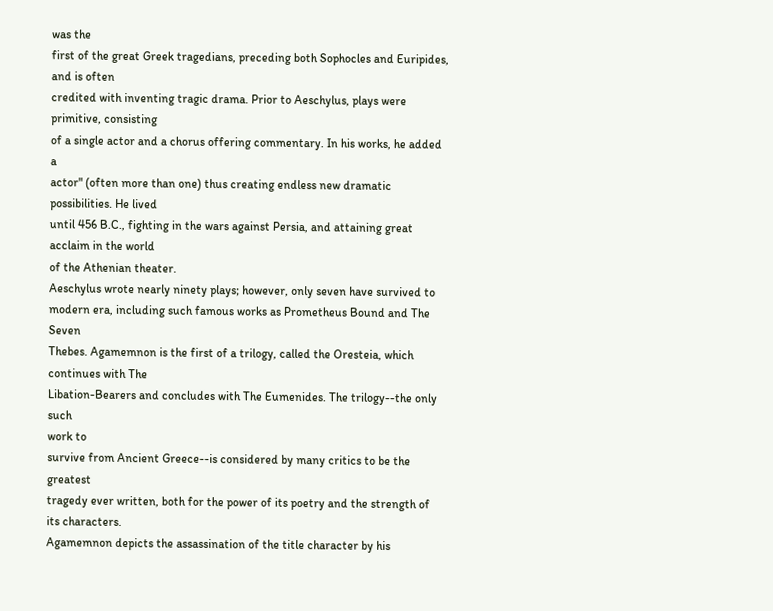was the
first of the great Greek tragedians, preceding both Sophocles and Euripides,
and is often
credited with inventing tragic drama. Prior to Aeschylus, plays were
primitive, consisting
of a single actor and a chorus offering commentary. In his works, he added a
actor" (often more than one) thus creating endless new dramatic
possibilities. He lived
until 456 B.C., fighting in the wars against Persia, and attaining great
acclaim in the world
of the Athenian theater.
Aeschylus wrote nearly ninety plays; however, only seven have survived to
modern era, including such famous works as Prometheus Bound and The Seven
Thebes. Agamemnon is the first of a trilogy, called the Oresteia, which
continues with The
Libation-Bearers and concludes with The Eumenides. The trilogy--the only such
work to
survive from Ancient Greece--is considered by many critics to be the greatest
tragedy ever written, both for the power of its poetry and the strength of
its characters.
Agamemnon depicts the assassination of the title character by his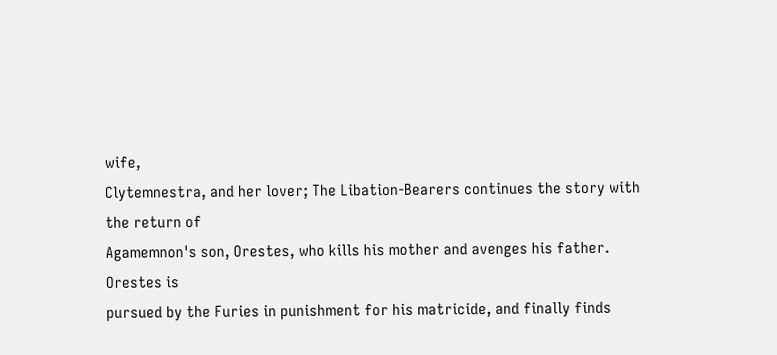wife,
Clytemnestra, and her lover; The Libation-Bearers continues the story with
the return of
Agamemnon's son, Orestes, who kills his mother and avenges his father.
Orestes is
pursued by the Furies in punishment for his matricide, and finally finds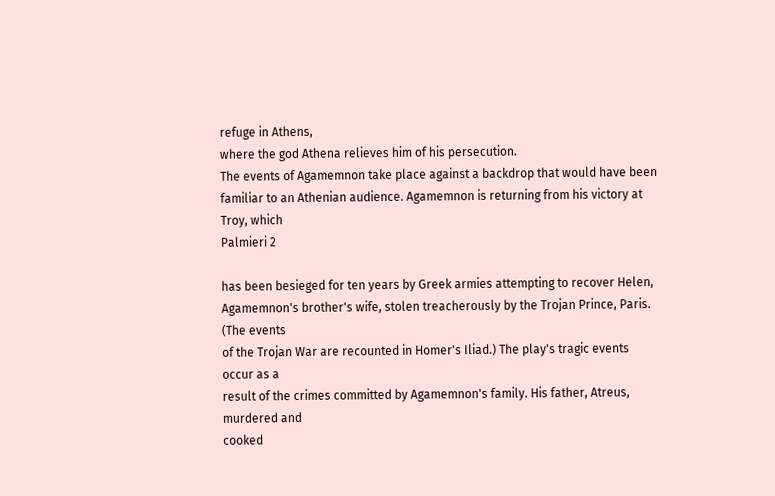refuge in Athens,
where the god Athena relieves him of his persecution.
The events of Agamemnon take place against a backdrop that would have been
familiar to an Athenian audience. Agamemnon is returning from his victory at
Troy, which
Palmieri 2

has been besieged for ten years by Greek armies attempting to recover Helen,
Agamemnon's brother's wife, stolen treacherously by the Trojan Prince, Paris.
(The events
of the Trojan War are recounted in Homer's Iliad.) The play's tragic events
occur as a
result of the crimes committed by Agamemnon's family. His father, Atreus,
murdered and
cooked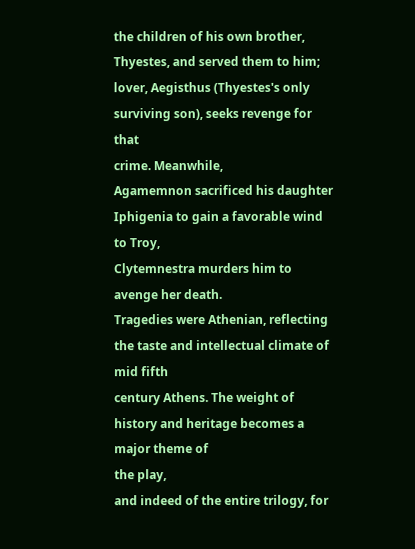the children of his own brother, Thyestes, and served them to him;
lover, Aegisthus (Thyestes's only surviving son), seeks revenge for that
crime. Meanwhile,
Agamemnon sacrificed his daughter Iphigenia to gain a favorable wind to Troy,
Clytemnestra murders him to avenge her death.
Tragedies were Athenian, reflecting the taste and intellectual climate of
mid fifth
century Athens. The weight of history and heritage becomes a major theme of
the play,
and indeed of the entire trilogy, for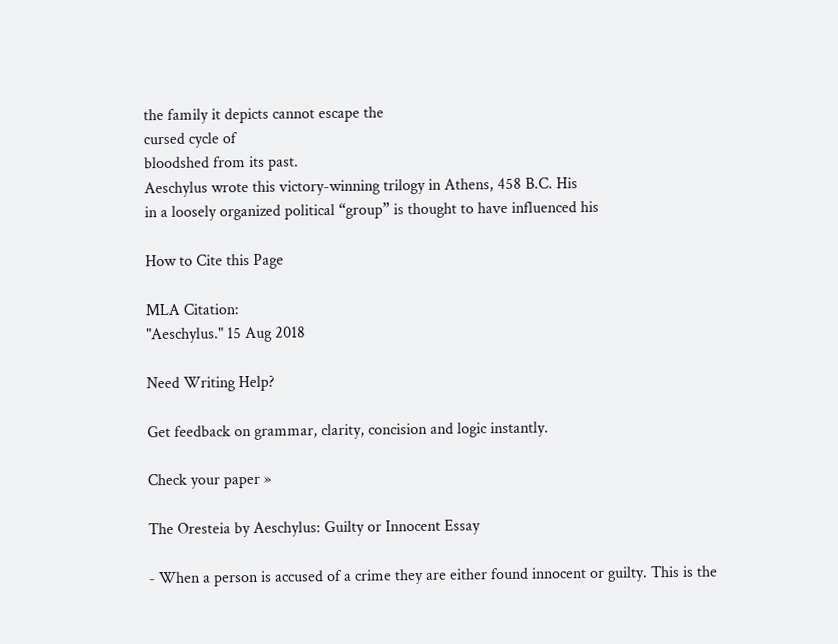the family it depicts cannot escape the
cursed cycle of
bloodshed from its past.
Aeschylus wrote this victory-winning trilogy in Athens, 458 B.C. His
in a loosely organized political “group” is thought to have influenced his

How to Cite this Page

MLA Citation:
"Aeschylus." 15 Aug 2018

Need Writing Help?

Get feedback on grammar, clarity, concision and logic instantly.

Check your paper »

The Oresteia by Aeschylus: Guilty or Innocent Essay

- When a person is accused of a crime they are either found innocent or guilty. This is the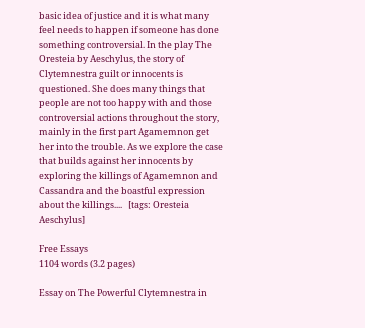basic idea of justice and it is what many feel needs to happen if someone has done something controversial. In the play The Oresteia by Aeschylus, the story of Clytemnestra guilt or innocents is questioned. She does many things that people are not too happy with and those controversial actions throughout the story, mainly in the first part Agamemnon get her into the trouble. As we explore the case that builds against her innocents by exploring the killings of Agamemnon and Cassandra and the boastful expression about the killings....   [tags: Oresteia Aeschylus]

Free Essays
1104 words (3.2 pages)

Essay on The Powerful Clytemnestra in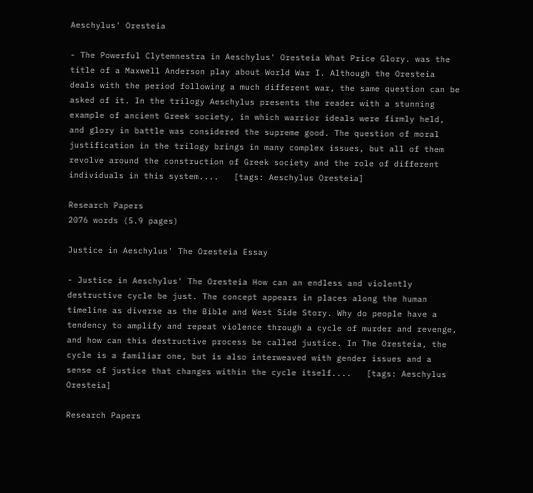Aeschylus' Oresteia

- The Powerful Clytemnestra in Aeschylus' Oresteia What Price Glory. was the title of a Maxwell Anderson play about World War I. Although the Oresteia deals with the period following a much different war, the same question can be asked of it. In the trilogy Aeschylus presents the reader with a stunning example of ancient Greek society, in which warrior ideals were firmly held, and glory in battle was considered the supreme good. The question of moral justification in the trilogy brings in many complex issues, but all of them revolve around the construction of Greek society and the role of different individuals in this system....   [tags: Aeschylus Oresteia]

Research Papers
2076 words (5.9 pages)

Justice in Aeschylus' The Oresteia Essay

- Justice in Aeschylus' The Oresteia How can an endless and violently destructive cycle be just. The concept appears in places along the human timeline as diverse as the Bible and West Side Story. Why do people have a tendency to amplify and repeat violence through a cycle of murder and revenge, and how can this destructive process be called justice. In The Oresteia, the cycle is a familiar one, but is also interweaved with gender issues and a sense of justice that changes within the cycle itself....   [tags: Aeschylus Oresteia]

Research Papers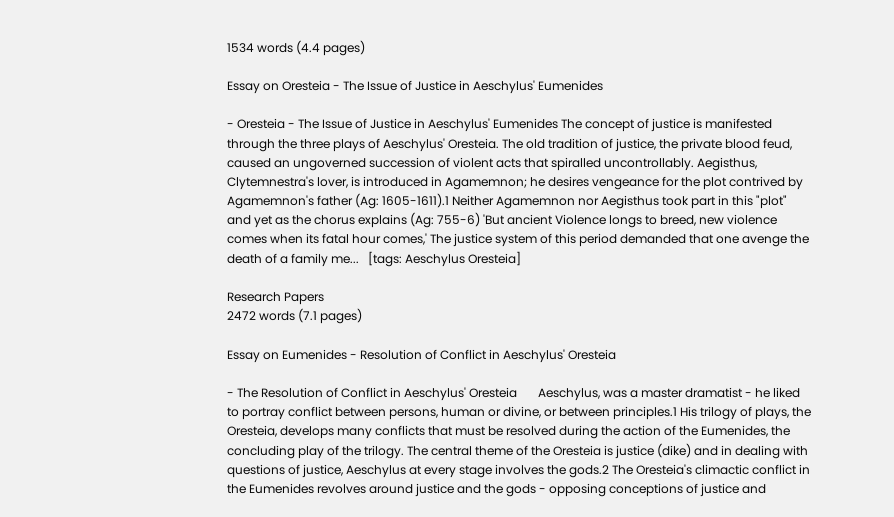1534 words (4.4 pages)

Essay on Oresteia - The Issue of Justice in Aeschylus' Eumenides

- Oresteia - The Issue of Justice in Aeschylus' Eumenides The concept of justice is manifested through the three plays of Aeschylus' Oresteia. The old tradition of justice, the private blood feud, caused an ungoverned succession of violent acts that spiralled uncontrollably. Aegisthus, Clytemnestra's lover, is introduced in Agamemnon; he desires vengeance for the plot contrived by Agamemnon's father (Ag: 1605-1611).1 Neither Agamemnon nor Aegisthus took part in this "plot" and yet as the chorus explains (Ag: 755-6) 'But ancient Violence longs to breed, new violence comes when its fatal hour comes,' The justice system of this period demanded that one avenge the death of a family me...   [tags: Aeschylus Oresteia]

Research Papers
2472 words (7.1 pages)

Essay on Eumenides - Resolution of Conflict in Aeschylus' Oresteia

- The Resolution of Conflict in Aeschylus' Oresteia       Aeschylus, was a master dramatist - he liked to portray conflict between persons, human or divine, or between principles.1 His trilogy of plays, the Oresteia, develops many conflicts that must be resolved during the action of the Eumenides, the concluding play of the trilogy. The central theme of the Oresteia is justice (dike) and in dealing with questions of justice, Aeschylus at every stage involves the gods.2 The Oresteia's climactic conflict in the Eumenides revolves around justice and the gods - opposing conceptions of justice and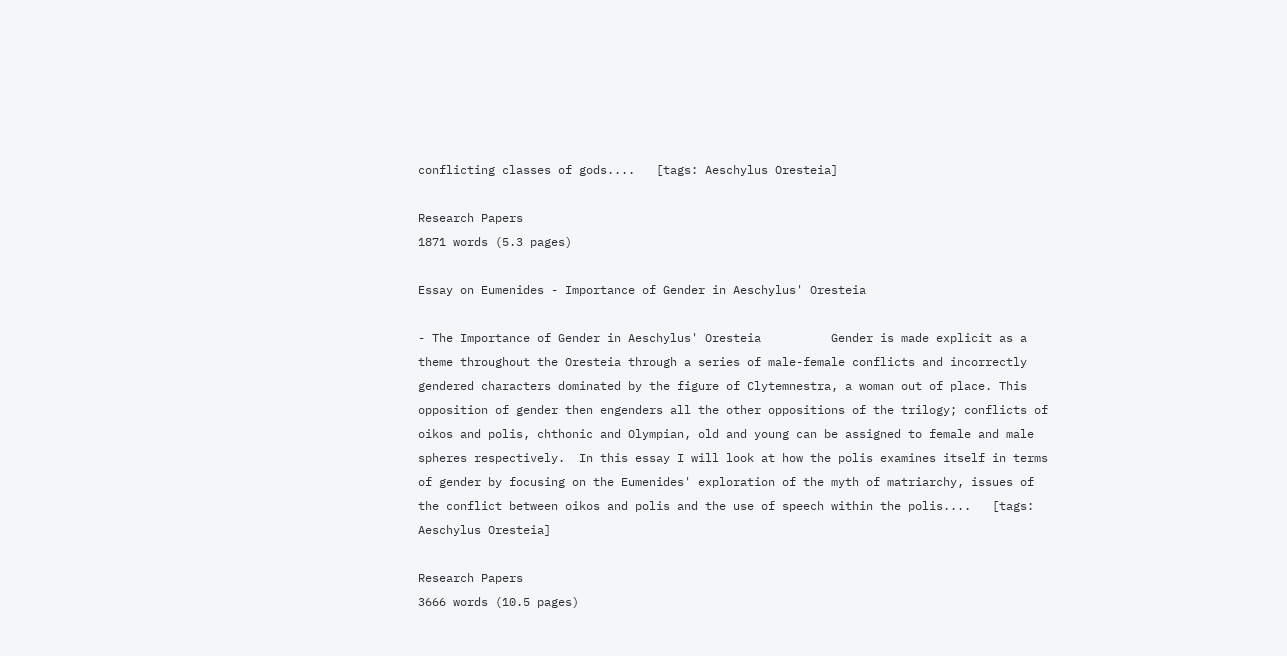conflicting classes of gods....   [tags: Aeschylus Oresteia]

Research Papers
1871 words (5.3 pages)

Essay on Eumenides - Importance of Gender in Aeschylus' Oresteia

- The Importance of Gender in Aeschylus' Oresteia          Gender is made explicit as a theme throughout the Oresteia through a series of male-female conflicts and incorrectly gendered characters dominated by the figure of Clytemnestra, a woman out of place. This opposition of gender then engenders all the other oppositions of the trilogy; conflicts of oikos and polis, chthonic and Olympian, old and young can be assigned to female and male spheres respectively.  In this essay I will look at how the polis examines itself in terms of gender by focusing on the Eumenides' exploration of the myth of matriarchy, issues of the conflict between oikos and polis and the use of speech within the polis....   [tags: Aeschylus Oresteia]

Research Papers
3666 words (10.5 pages)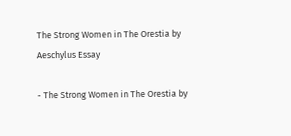The Strong Women in The Orestia by Aeschylus Essay

- The Strong Women in The Orestia by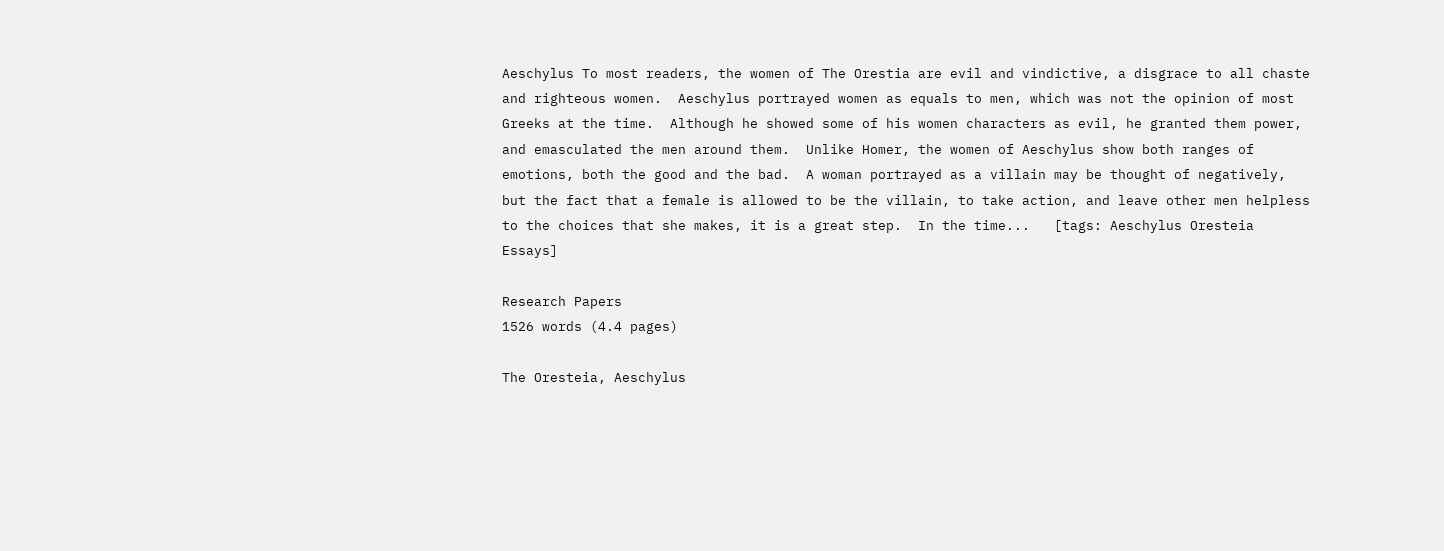Aeschylus To most readers, the women of The Orestia are evil and vindictive, a disgrace to all chaste and righteous women.  Aeschylus portrayed women as equals to men, which was not the opinion of most Greeks at the time.  Although he showed some of his women characters as evil, he granted them power, and emasculated the men around them.  Unlike Homer, the women of Aeschylus show both ranges of emotions, both the good and the bad.  A woman portrayed as a villain may be thought of negatively, but the fact that a female is allowed to be the villain, to take action, and leave other men helpless to the choices that she makes, it is a great step.  In the time...   [tags: Aeschylus Oresteia Essays]

Research Papers
1526 words (4.4 pages)

The Oresteia, Aeschylus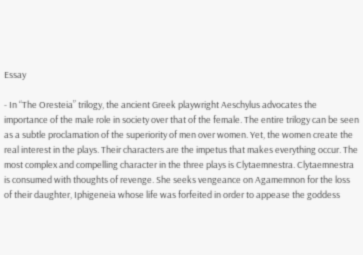Essay

- In “The Oresteia” trilogy, the ancient Greek playwright Aeschylus advocates the importance of the male role in society over that of the female. The entire trilogy can be seen as a subtle proclamation of the superiority of men over women. Yet, the women create the real interest in the plays. Their characters are the impetus that makes everything occur. The most complex and compelling character in the three plays is Clytaemnestra. Clytaemnestra is consumed with thoughts of revenge. She seeks vengeance on Agamemnon for the loss of their daughter, Iphigeneia whose life was forfeited in order to appease the goddess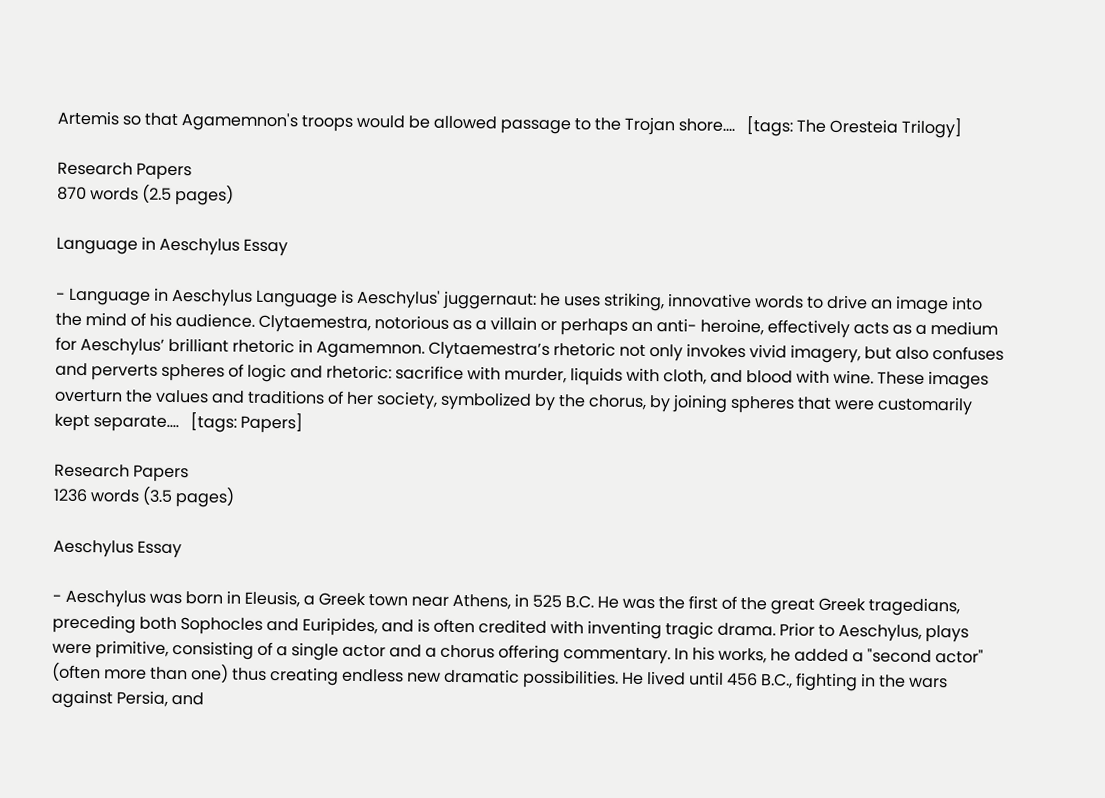Artemis so that Agamemnon's troops would be allowed passage to the Trojan shore....   [tags: The Oresteia Trilogy]

Research Papers
870 words (2.5 pages)

Language in Aeschylus Essay

- Language in Aeschylus Language is Aeschylus' juggernaut: he uses striking, innovative words to drive an image into the mind of his audience. Clytaemestra, notorious as a villain or perhaps an anti- heroine, effectively acts as a medium for Aeschylus’ brilliant rhetoric in Agamemnon. Clytaemestra’s rhetoric not only invokes vivid imagery, but also confuses and perverts spheres of logic and rhetoric: sacrifice with murder, liquids with cloth, and blood with wine. These images overturn the values and traditions of her society, symbolized by the chorus, by joining spheres that were customarily kept separate....   [tags: Papers]

Research Papers
1236 words (3.5 pages)

Aeschylus Essay

- Aeschylus was born in Eleusis, a Greek town near Athens, in 525 B.C. He was the first of the great Greek tragedians, preceding both Sophocles and Euripides, and is often credited with inventing tragic drama. Prior to Aeschylus, plays were primitive, consisting of a single actor and a chorus offering commentary. In his works, he added a "second actor" (often more than one) thus creating endless new dramatic possibilities. He lived until 456 B.C., fighting in the wars against Persia, and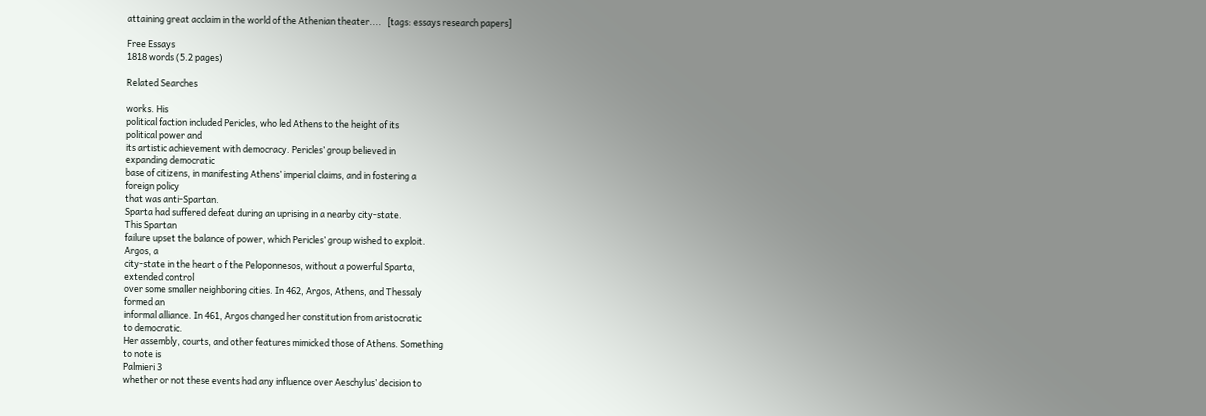attaining great acclaim in the world of the Athenian theater....   [tags: essays research papers]

Free Essays
1818 words (5.2 pages)

Related Searches

works. His
political faction included Pericles, who led Athens to the height of its
political power and
its artistic achievement with democracy. Pericles’ group believed in
expanding democratic
base of citizens, in manifesting Athens’ imperial claims, and in fostering a
foreign policy
that was anti-Spartan.
Sparta had suffered defeat during an uprising in a nearby city-state.
This Spartan
failure upset the balance of power, which Pericles’ group wished to exploit.
Argos, a
city-state in the heart o f the Peloponnesos, without a powerful Sparta,
extended control
over some smaller neighboring cities. In 462, Argos, Athens, and Thessaly
formed an
informal alliance. In 461, Argos changed her constitution from aristocratic
to democratic.
Her assembly, courts, and other features mimicked those of Athens. Something
to note is
Palmieri 3
whether or not these events had any influence over Aeschylus’ decision to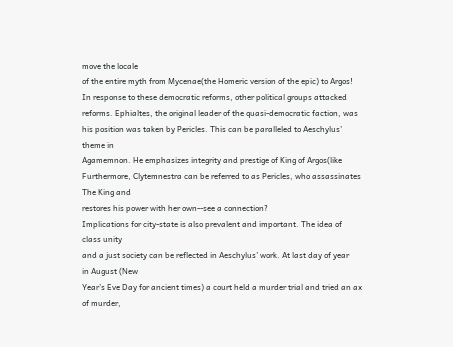move the locale
of the entire myth from Mycenae(the Homeric version of the epic) to Argos!
In response to these democratic reforms, other political groups attacked
reforms. Ephialtes, the original leader of the quasi-democratic faction, was
his position was taken by Pericles. This can be paralleled to Aeschylus’
theme in
Agamemnon. He emphasizes integrity and prestige of King of Argos(like
Furthermore, Clytemnestra can be referred to as Pericles, who assassinates
The King and
restores his power with her own--see a connection?
Implications for city-state is also prevalent and important. The idea of
class unity
and a just society can be reflected in Aeschylus’ work. At last day of year
in August (New
Year’s Eve Day for ancient times) a court held a murder trial and tried an ax
of murder,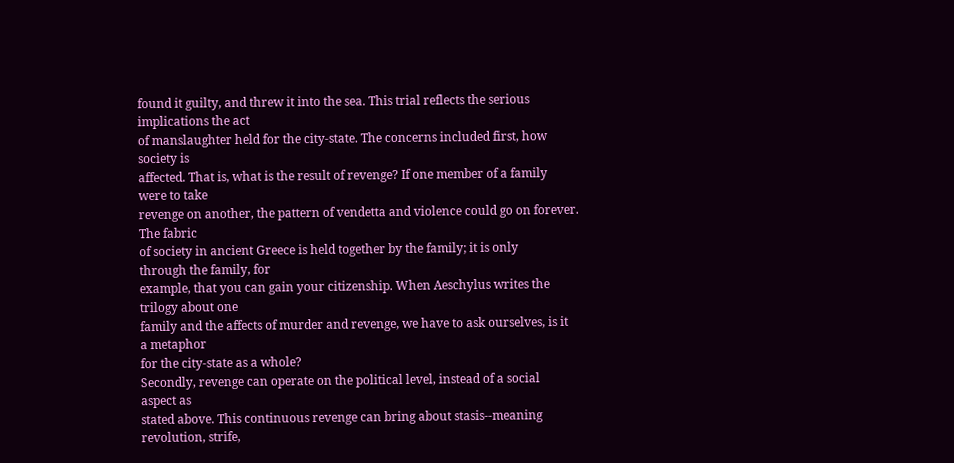found it guilty, and threw it into the sea. This trial reflects the serious
implications the act
of manslaughter held for the city-state. The concerns included first, how
society is
affected. That is, what is the result of revenge? If one member of a family
were to take
revenge on another, the pattern of vendetta and violence could go on forever.
The fabric
of society in ancient Greece is held together by the family; it is only
through the family, for
example, that you can gain your citizenship. When Aeschylus writes the
trilogy about one
family and the affects of murder and revenge, we have to ask ourselves, is it
a metaphor
for the city-state as a whole?
Secondly, revenge can operate on the political level, instead of a social
aspect as
stated above. This continuous revenge can bring about stasis--meaning
revolution, strife,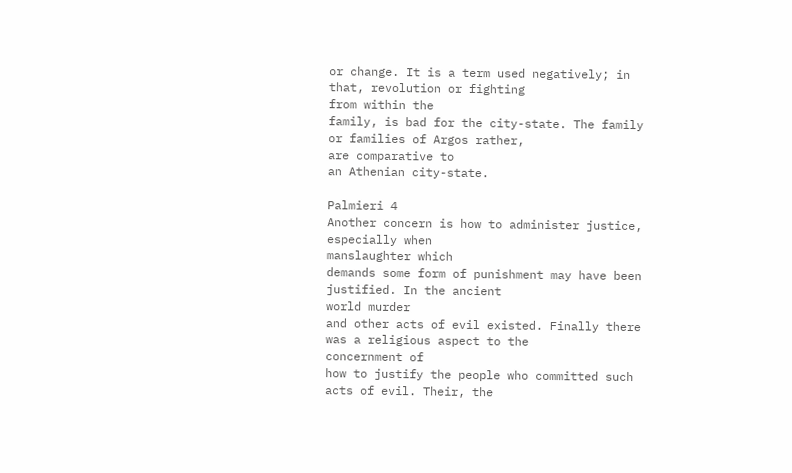or change. It is a term used negatively; in that, revolution or fighting
from within the
family, is bad for the city-state. The family or families of Argos rather,
are comparative to
an Athenian city-state.

Palmieri 4
Another concern is how to administer justice, especially when
manslaughter which
demands some form of punishment may have been justified. In the ancient
world murder
and other acts of evil existed. Finally there was a religious aspect to the
concernment of
how to justify the people who committed such acts of evil. Their, the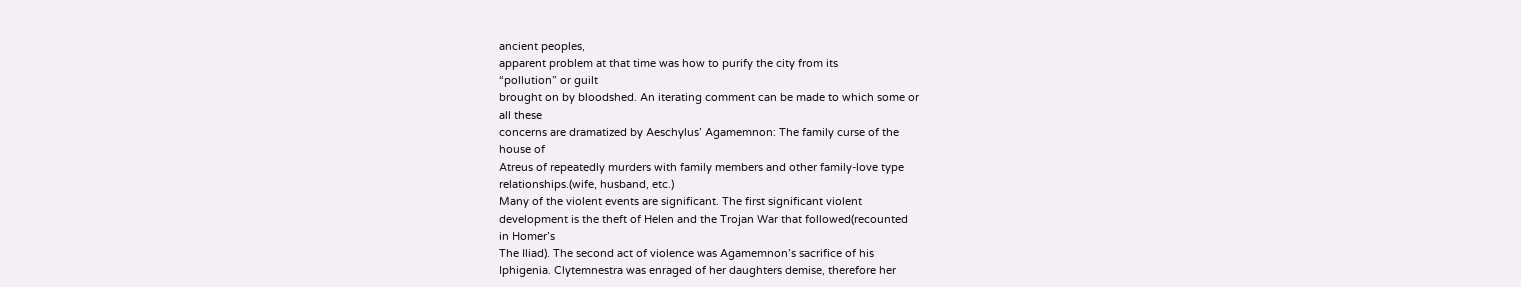ancient peoples,
apparent problem at that time was how to purify the city from its
“pollution” or guilt
brought on by bloodshed. An iterating comment can be made to which some or
all these
concerns are dramatized by Aeschylus’ Agamemnon: The family curse of the
house of
Atreus of repeatedly murders with family members and other family-love type
relationships.(wife, husband, etc.)
Many of the violent events are significant. The first significant violent
development is the theft of Helen and the Trojan War that followed(recounted
in Homer’s
The Iliad). The second act of violence was Agamemnon’s sacrifice of his
Iphigenia. Clytemnestra was enraged of her daughters demise, therefore her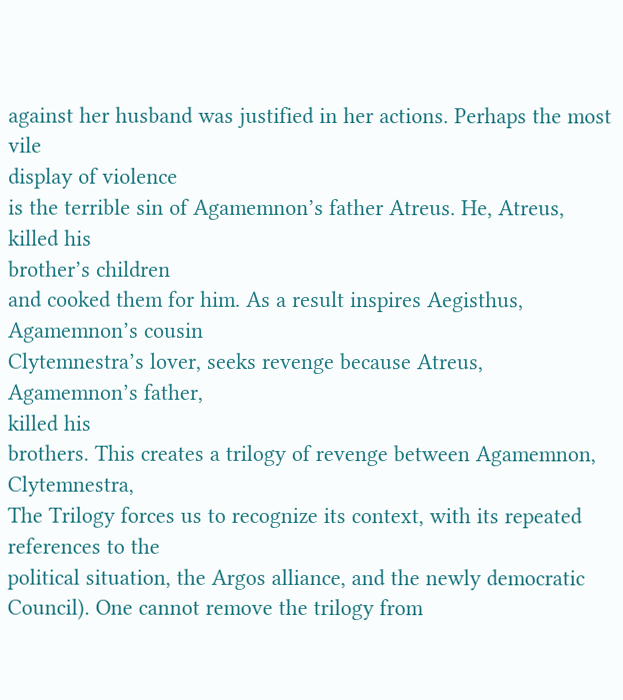against her husband was justified in her actions. Perhaps the most vile
display of violence
is the terrible sin of Agamemnon’s father Atreus. He, Atreus, killed his
brother’s children
and cooked them for him. As a result inspires Aegisthus, Agamemnon’s cousin
Clytemnestra’s lover, seeks revenge because Atreus, Agamemnon’s father,
killed his
brothers. This creates a trilogy of revenge between Agamemnon, Clytemnestra,
The Trilogy forces us to recognize its context, with its repeated
references to the
political situation, the Argos alliance, and the newly democratic
Council). One cannot remove the trilogy from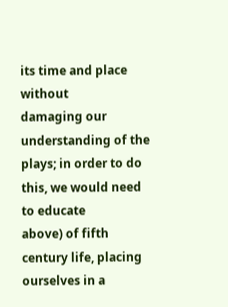its time and place without
damaging our
understanding of the plays; in order to do this, we would need to educate
above) of fifth century life, placing ourselves in a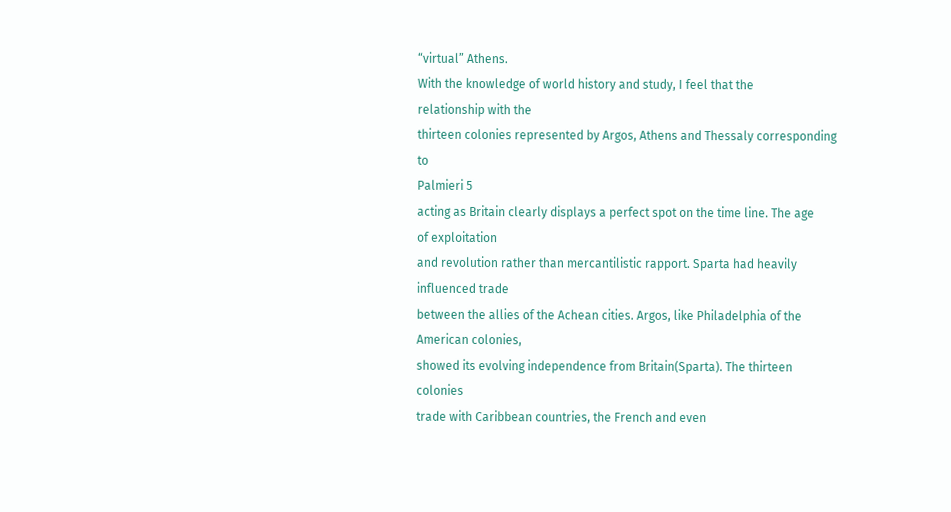“virtual” Athens.
With the knowledge of world history and study, I feel that the
relationship with the
thirteen colonies represented by Argos, Athens and Thessaly corresponding to
Palmieri 5
acting as Britain clearly displays a perfect spot on the time line. The age
of exploitation
and revolution rather than mercantilistic rapport. Sparta had heavily
influenced trade
between the allies of the Achean cities. Argos, like Philadelphia of the
American colonies,
showed its evolving independence from Britain(Sparta). The thirteen colonies
trade with Caribbean countries, the French and even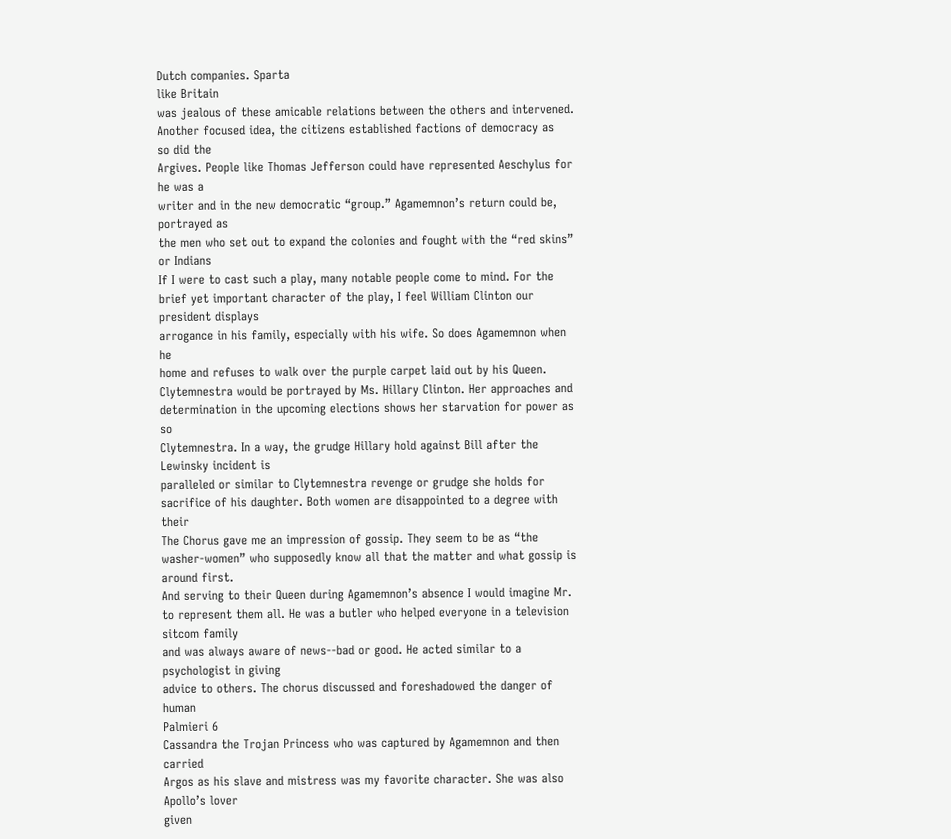Dutch companies. Sparta
like Britain
was jealous of these amicable relations between the others and intervened.
Another focused idea, the citizens established factions of democracy as
so did the
Argives. People like Thomas Jefferson could have represented Aeschylus for
he was a
writer and in the new democratic “group.” Agamemnon’s return could be,
portrayed as
the men who set out to expand the colonies and fought with the “red skins”
or Indians
If I were to cast such a play, many notable people come to mind. For the
brief yet important character of the play, I feel William Clinton our
president displays
arrogance in his family, especially with his wife. So does Agamemnon when he
home and refuses to walk over the purple carpet laid out by his Queen.
Clytemnestra would be portrayed by Ms. Hillary Clinton. Her approaches and
determination in the upcoming elections shows her starvation for power as so
Clytemnestra. In a way, the grudge Hillary hold against Bill after the
Lewinsky incident is
paralleled or similar to Clytemnestra revenge or grudge she holds for
sacrifice of his daughter. Both women are disappointed to a degree with their
The Chorus gave me an impression of gossip. They seem to be as “the
washer-women” who supposedly know all that the matter and what gossip is
around first.
And serving to their Queen during Agamemnon’s absence I would imagine Mr.
to represent them all. He was a butler who helped everyone in a television
sitcom family
and was always aware of news--bad or good. He acted similar to a
psychologist in giving
advice to others. The chorus discussed and foreshadowed the danger of human
Palmieri 6
Cassandra the Trojan Princess who was captured by Agamemnon and then carried
Argos as his slave and mistress was my favorite character. She was also
Apollo’s lover
given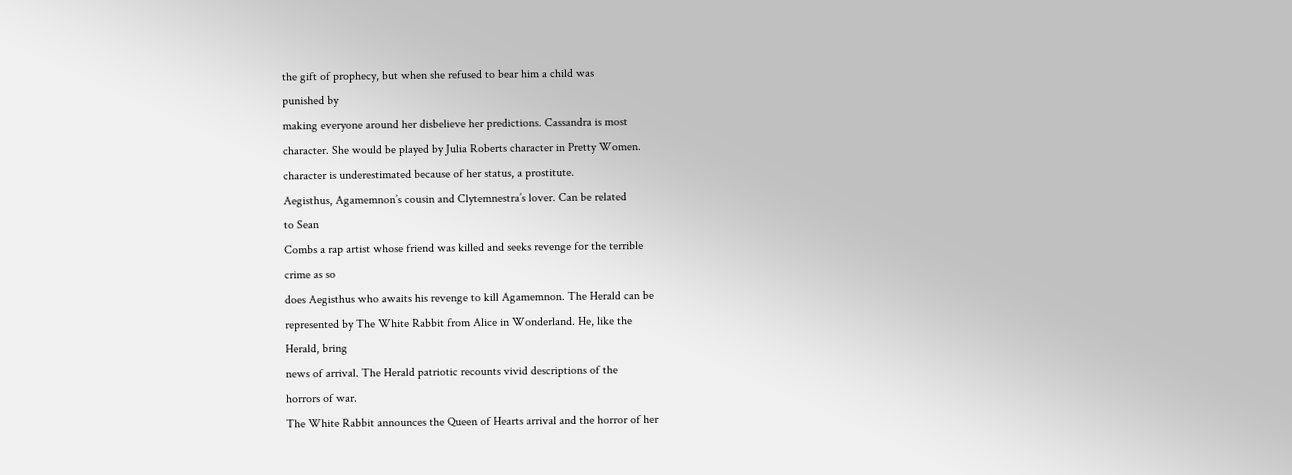the gift of prophecy, but when she refused to bear him a child was
punished by
making everyone around her disbelieve her predictions. Cassandra is most
character. She would be played by Julia Roberts character in Pretty Women.
character is underestimated because of her status, a prostitute.
Aegisthus, Agamemnon’s cousin and Clytemnestra’s lover. Can be related
to Sean
Combs a rap artist whose friend was killed and seeks revenge for the terrible
crime as so
does Aegisthus who awaits his revenge to kill Agamemnon. The Herald can be
represented by The White Rabbit from Alice in Wonderland. He, like the
Herald, bring
news of arrival. The Herald patriotic recounts vivid descriptions of the
horrors of war.
The White Rabbit announces the Queen of Hearts arrival and the horror of her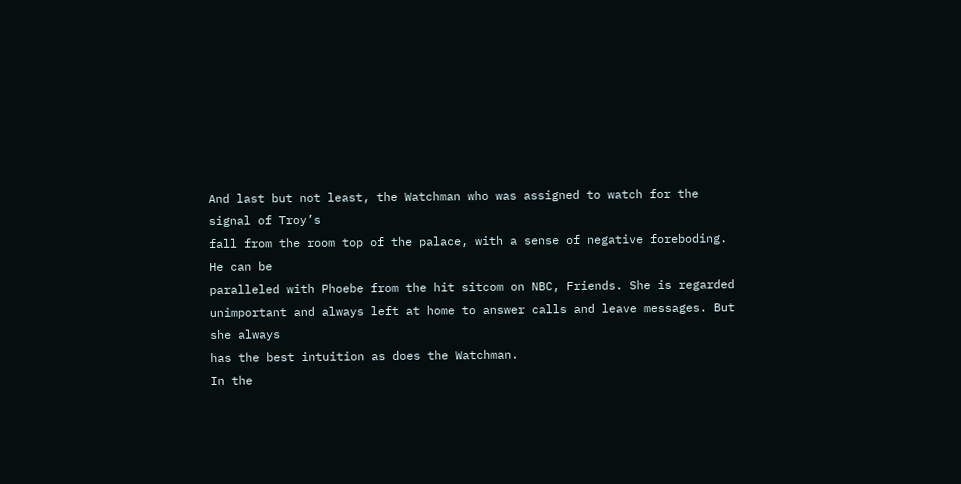And last but not least, the Watchman who was assigned to watch for the
signal of Troy’s
fall from the room top of the palace, with a sense of negative foreboding.
He can be
paralleled with Phoebe from the hit sitcom on NBC, Friends. She is regarded
unimportant and always left at home to answer calls and leave messages. But
she always
has the best intuition as does the Watchman.
In the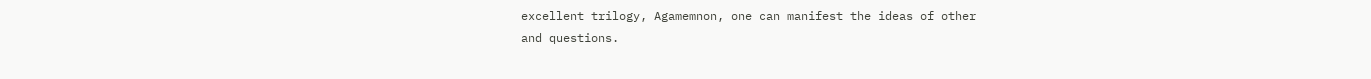excellent trilogy, Agamemnon, one can manifest the ideas of other
and questions.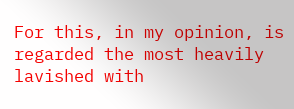For this, in my opinion, is regarded the most heavily
lavished with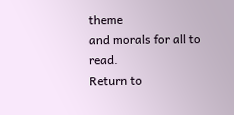theme
and morals for all to read.
Return to